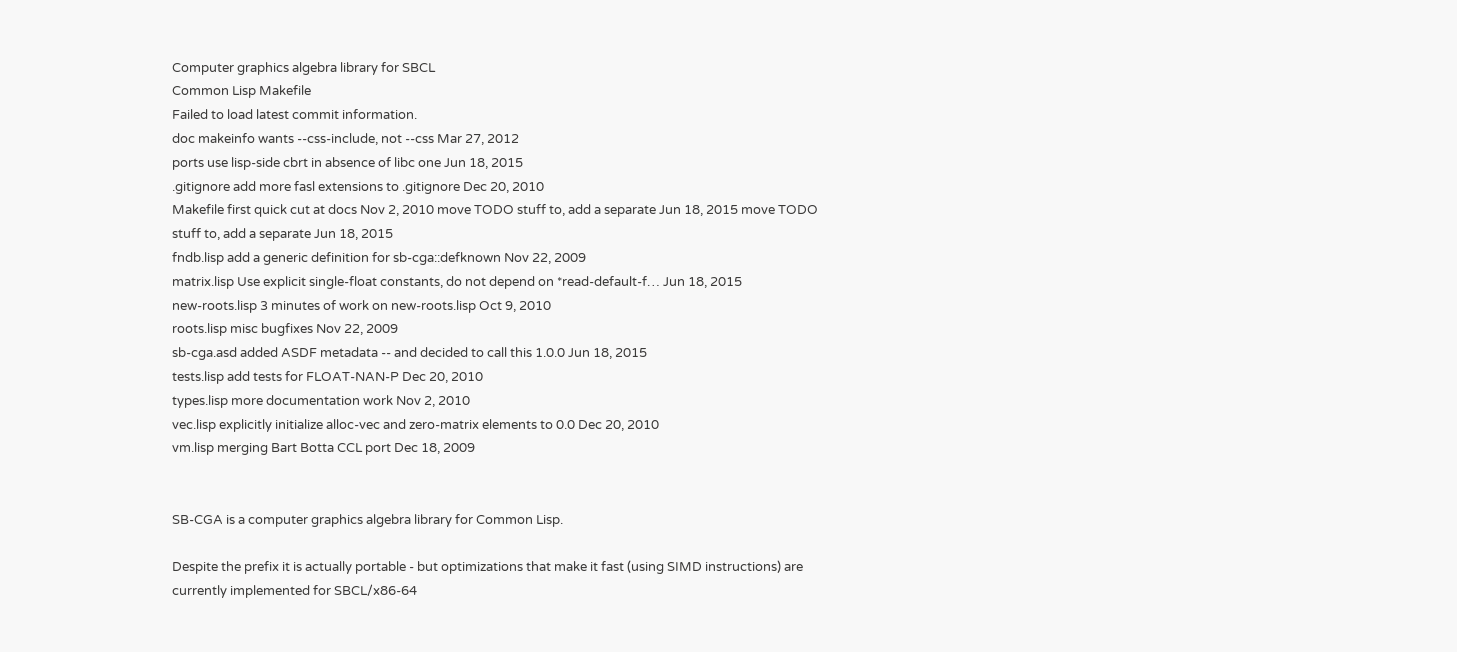Computer graphics algebra library for SBCL
Common Lisp Makefile
Failed to load latest commit information.
doc makeinfo wants --css-include, not --css Mar 27, 2012
ports use lisp-side cbrt in absence of libc one Jun 18, 2015
.gitignore add more fasl extensions to .gitignore Dec 20, 2010
Makefile first quick cut at docs Nov 2, 2010 move TODO stuff to, add a separate Jun 18, 2015 move TODO stuff to, add a separate Jun 18, 2015
fndb.lisp add a generic definition for sb-cga::defknown Nov 22, 2009
matrix.lisp Use explicit single-float constants, do not depend on *read-default-f… Jun 18, 2015
new-roots.lisp 3 minutes of work on new-roots.lisp Oct 9, 2010
roots.lisp misc bugfixes Nov 22, 2009
sb-cga.asd added ASDF metadata -- and decided to call this 1.0.0 Jun 18, 2015
tests.lisp add tests for FLOAT-NAN-P Dec 20, 2010
types.lisp more documentation work Nov 2, 2010
vec.lisp explicitly initialize alloc-vec and zero-matrix elements to 0.0 Dec 20, 2010
vm.lisp merging Bart Botta CCL port Dec 18, 2009


SB-CGA is a computer graphics algebra library for Common Lisp.

Despite the prefix it is actually portable - but optimizations that make it fast (using SIMD instructions) are currently implemented for SBCL/x86-64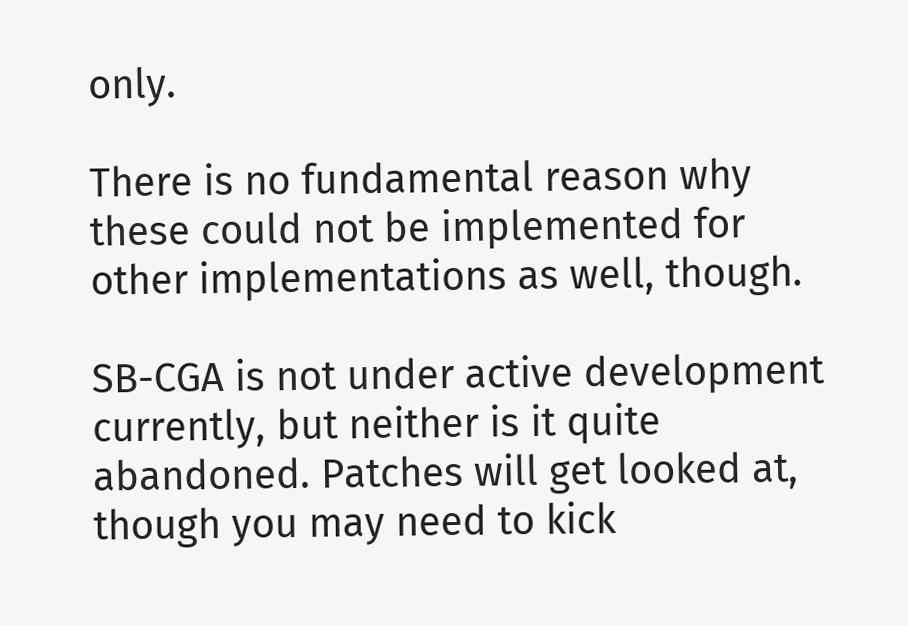only.

There is no fundamental reason why these could not be implemented for other implementations as well, though.

SB-CGA is not under active development currently, but neither is it quite abandoned. Patches will get looked at, though you may need to kick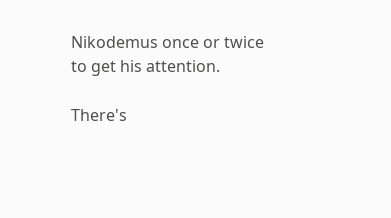Nikodemus once or twice to get his attention.

There's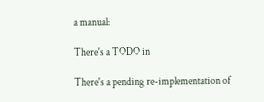a manual:

There's a TODO in

There's a pending re-implementation of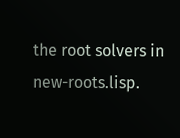the root solvers in new-roots.lisp.